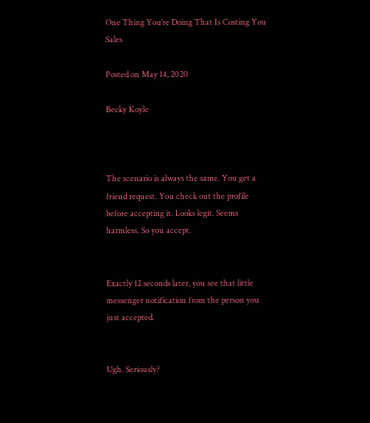One Thing You’re Doing That Is Costing You Sales

Posted on May 14, 2020

Becky Koyle



The scenario is always the same. You get a friend request. You check out the profile before accepting it. Looks legit. Seems harmless. So you accept.


Exactly 12 seconds later, you see that little messenger notification from the person you just accepted.


Ugh. Seriously?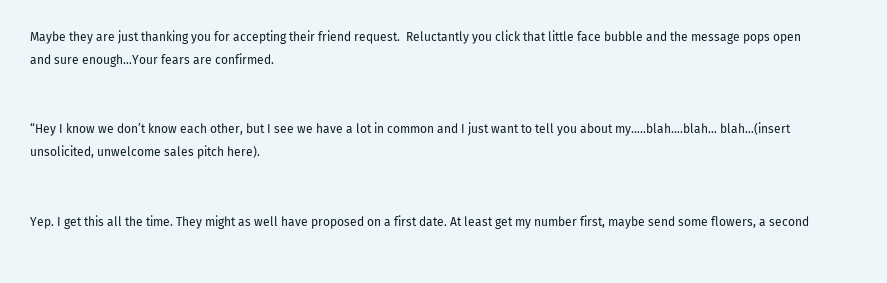Maybe they are just thanking you for accepting their friend request.  Reluctantly you click that little face bubble and the message pops open and sure enough…Your fears are confirmed.


“Hey I know we don’t know each other, but I see we have a lot in common and I just want to tell you about my…..blah….blah… blah…(insert unsolicited, unwelcome sales pitch here).


Yep. I get this all the time. They might as well have proposed on a first date. At least get my number first, maybe send some flowers, a second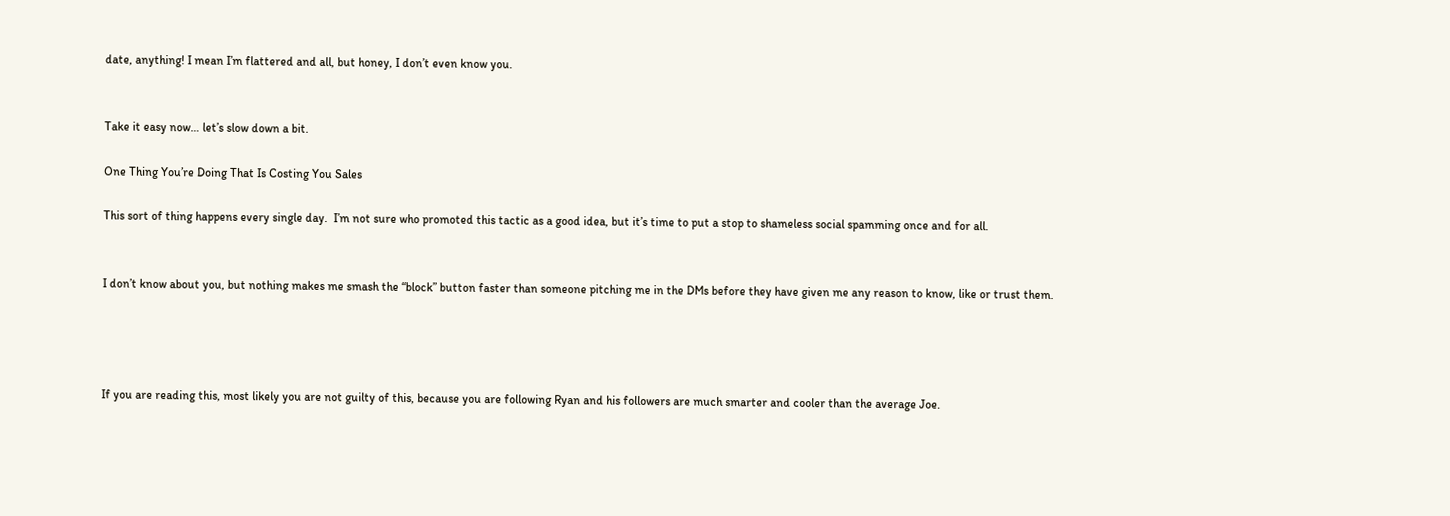date, anything! I mean I’m flattered and all, but honey, I don’t even know you.


Take it easy now… let’s slow down a bit.

One Thing You’re Doing That Is Costing You Sales

This sort of thing happens every single day.  I’m not sure who promoted this tactic as a good idea, but it’s time to put a stop to shameless social spamming once and for all.


I don’t know about you, but nothing makes me smash the “block” button faster than someone pitching me in the DMs before they have given me any reason to know, like or trust them.




If you are reading this, most likely you are not guilty of this, because you are following Ryan and his followers are much smarter and cooler than the average Joe.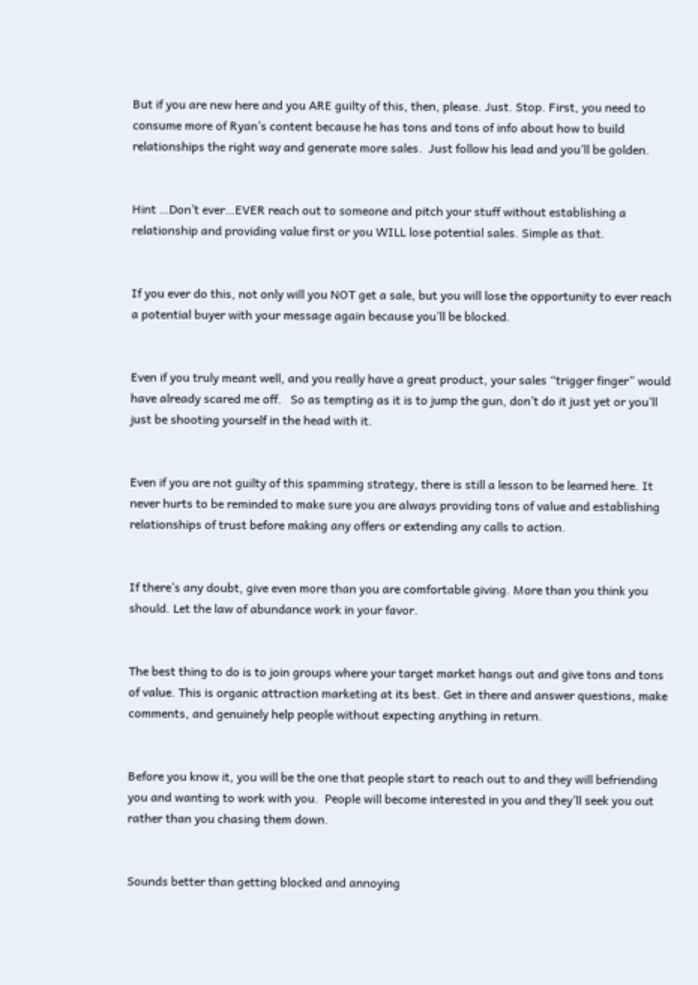But if you are new here and you ARE guilty of this, then, please. Just. Stop. First, you need to consume more of Ryan’s content because he has tons and tons of info about how to build relationships the right way and generate more sales.  Just follow his lead and you’ll be golden.


Hint …Don’t ever…EVER reach out to someone and pitch your stuff without establishing a relationship and providing value first or you WILL lose potential sales. Simple as that.


If you ever do this, not only will you NOT get a sale, but you will lose the opportunity to ever reach a potential buyer with your message again because you’ll be blocked.


Even if you truly meant well, and you really have a great product, your sales “trigger finger” would have already scared me off.   So as tempting as it is to jump the gun, don’t do it just yet or you’ll just be shooting yourself in the head with it.


Even if you are not guilty of this spamming strategy, there is still a lesson to be learned here. It never hurts to be reminded to make sure you are always providing tons of value and establishing relationships of trust before making any offers or extending any calls to action.


If there’s any doubt, give even more than you are comfortable giving. More than you think you should. Let the law of abundance work in your favor.


The best thing to do is to join groups where your target market hangs out and give tons and tons of value. This is organic attraction marketing at its best. Get in there and answer questions, make comments, and genuinely help people without expecting anything in return.


Before you know it, you will be the one that people start to reach out to and they will befriending you and wanting to work with you.  People will become interested in you and they’ll seek you out rather than you chasing them down.


Sounds better than getting blocked and annoying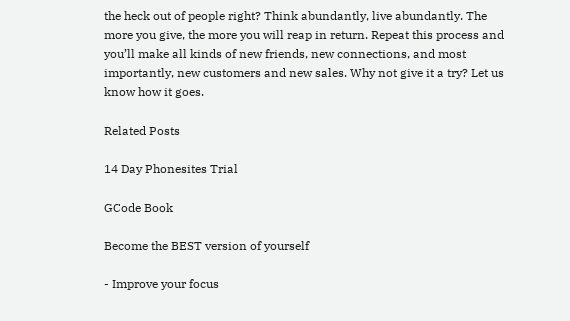the heck out of people right? Think abundantly, live abundantly. The more you give, the more you will reap in return. Repeat this process and you’ll make all kinds of new friends, new connections, and most importantly, new customers and new sales. Why not give it a try? Let us know how it goes.

Related Posts

14 Day Phonesites Trial

GCode Book

Become the BEST version of yourself

- Improve your focus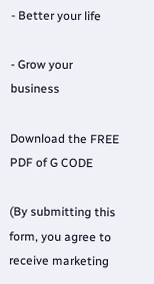- Better your life

- Grow your business

Download the FREE PDF of G CODE

(By submitting this form, you agree to receive marketing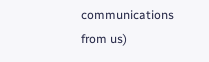communications from us)